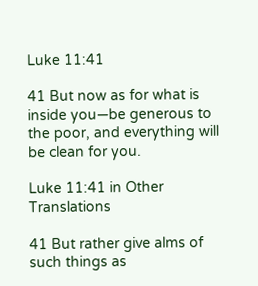Luke 11:41

41 But now as for what is inside you—be generous to the poor, and everything will be clean for you.

Luke 11:41 in Other Translations

41 But rather give alms of such things as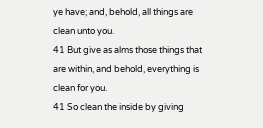ye have; and, behold, all things are clean unto you.
41 But give as alms those things that are within, and behold, everything is clean for you.
41 So clean the inside by giving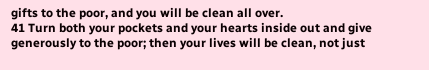gifts to the poor, and you will be clean all over.
41 Turn both your pockets and your hearts inside out and give generously to the poor; then your lives will be clean, not just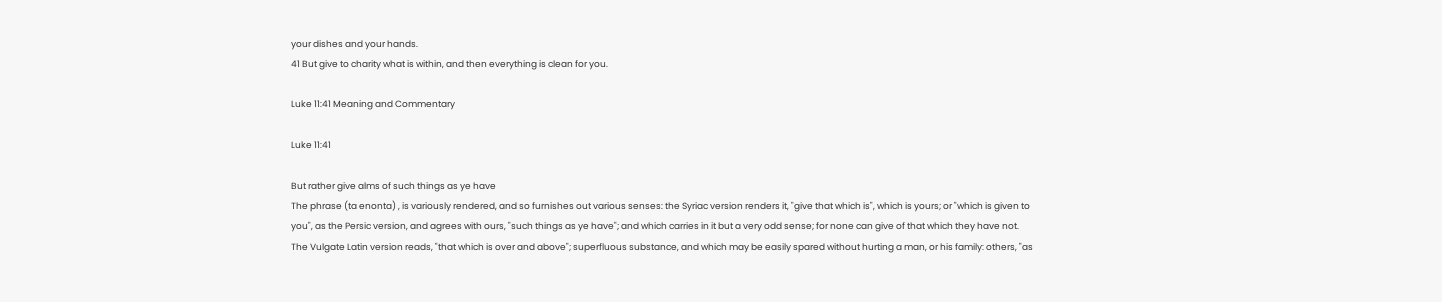your dishes and your hands.
41 But give to charity what is within, and then everything is clean for you.

Luke 11:41 Meaning and Commentary

Luke 11:41

But rather give alms of such things as ye have
The phrase (ta enonta) , is variously rendered, and so furnishes out various senses: the Syriac version renders it, "give that which is", which is yours; or "which is given to you", as the Persic version, and agrees with ours, "such things as ye have"; and which carries in it but a very odd sense; for none can give of that which they have not. The Vulgate Latin version reads, "that which is over and above"; superfluous substance, and which may be easily spared without hurting a man, or his family: others, "as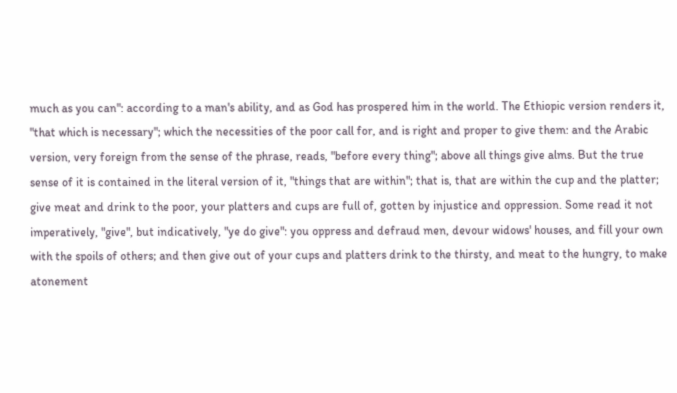much as you can": according to a man's ability, and as God has prospered him in the world. The Ethiopic version renders it, "that which is necessary"; which the necessities of the poor call for, and is right and proper to give them: and the Arabic version, very foreign from the sense of the phrase, reads, "before every thing"; above all things give alms. But the true sense of it is contained in the literal version of it, "things that are within"; that is, that are within the cup and the platter; give meat and drink to the poor, your platters and cups are full of, gotten by injustice and oppression. Some read it not imperatively, "give", but indicatively, "ye do give": you oppress and defraud men, devour widows' houses, and fill your own with the spoils of others; and then give out of your cups and platters drink to the thirsty, and meat to the hungry, to make atonement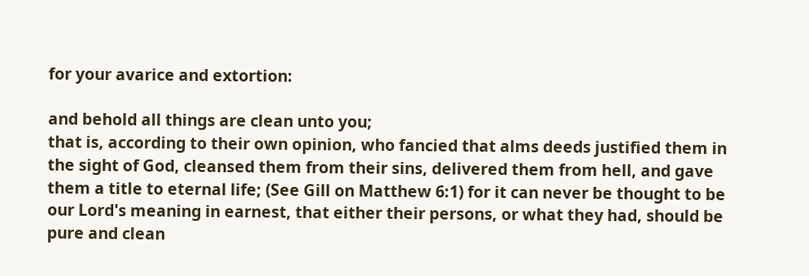for your avarice and extortion:

and behold all things are clean unto you;
that is, according to their own opinion, who fancied that alms deeds justified them in the sight of God, cleansed them from their sins, delivered them from hell, and gave them a title to eternal life; (See Gill on Matthew 6:1) for it can never be thought to be our Lord's meaning in earnest, that either their persons, or what they had, should be pure and clean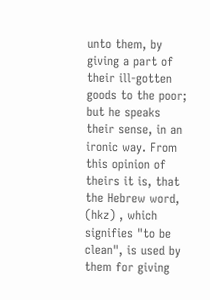unto them, by giving a part of their ill-gotten goods to the poor; but he speaks their sense, in an ironic way. From this opinion of theirs it is, that the Hebrew word, (hkz) , which signifies "to be clean", is used by them for giving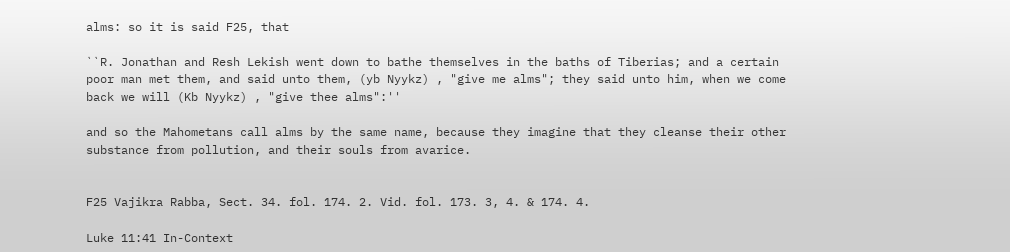alms: so it is said F25, that

``R. Jonathan and Resh Lekish went down to bathe themselves in the baths of Tiberias; and a certain poor man met them, and said unto them, (yb Nyykz) , "give me alms"; they said unto him, when we come back we will (Kb Nyykz) , "give thee alms":''

and so the Mahometans call alms by the same name, because they imagine that they cleanse their other substance from pollution, and their souls from avarice.


F25 Vajikra Rabba, Sect. 34. fol. 174. 2. Vid. fol. 173. 3, 4. & 174. 4.

Luke 11:41 In-Context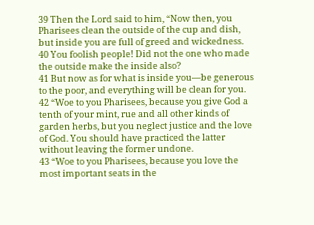39 Then the Lord said to him, “Now then, you Pharisees clean the outside of the cup and dish, but inside you are full of greed and wickedness.
40 You foolish people! Did not the one who made the outside make the inside also?
41 But now as for what is inside you—be generous to the poor, and everything will be clean for you.
42 “Woe to you Pharisees, because you give God a tenth of your mint, rue and all other kinds of garden herbs, but you neglect justice and the love of God. You should have practiced the latter without leaving the former undone.
43 “Woe to you Pharisees, because you love the most important seats in the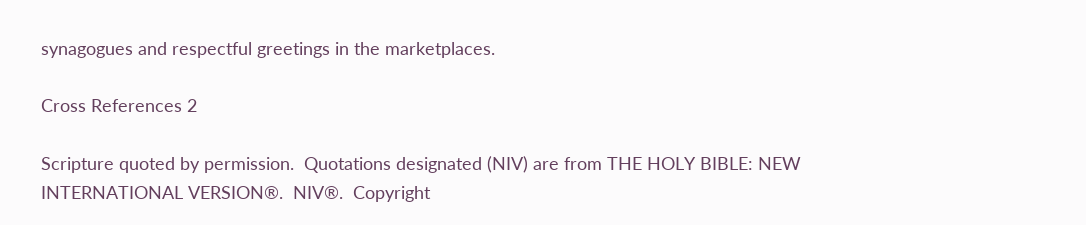synagogues and respectful greetings in the marketplaces.

Cross References 2

Scripture quoted by permission.  Quotations designated (NIV) are from THE HOLY BIBLE: NEW INTERNATIONAL VERSION®.  NIV®.  Copyright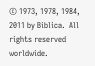© 1973, 1978, 1984, 2011 by Biblica.  All rights reserved worldwide.